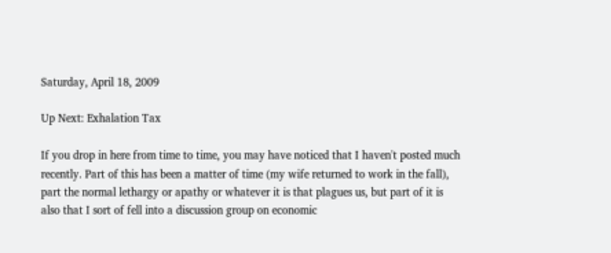Saturday, April 18, 2009

Up Next: Exhalation Tax

If you drop in here from time to time, you may have noticed that I haven't posted much recently. Part of this has been a matter of time (my wife returned to work in the fall), part the normal lethargy or apathy or whatever it is that plagues us, but part of it is also that I sort of fell into a discussion group on economic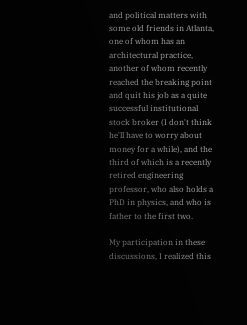and political matters with some old friends in Atlanta, one of whom has an architectural practice, another of whom recently reached the breaking point and quit his job as a quite successful institutional stock broker (I don't think he'll have to worry about money for a while), and the third of which is a recently retired engineering professor, who also holds a PhD in physics, and who is father to the first two.

My participation in these discussions, I realized this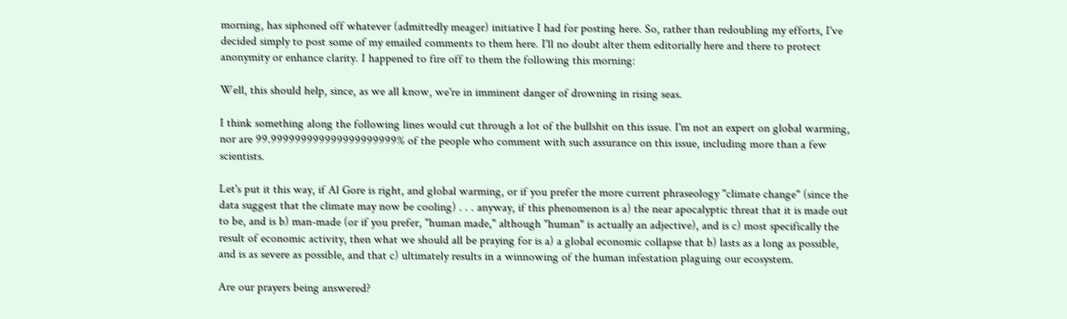morning, has siphoned off whatever (admittedly meager) initiative I had for posting here. So, rather than redoubling my efforts, I've decided simply to post some of my emailed comments to them here. I'll no doubt alter them editorially here and there to protect anonymity or enhance clarity. I happened to fire off to them the following this morning:

Well, this should help, since, as we all know, we're in imminent danger of drowning in rising seas.

I think something along the following lines would cut through a lot of the bullshit on this issue. I'm not an expert on global warming, nor are 99.999999999999999999999% of the people who comment with such assurance on this issue, including more than a few scientists.

Let's put it this way, if Al Gore is right, and global warming, or if you prefer the more current phraseology "climate change" (since the data suggest that the climate may now be cooling) . . . anyway, if this phenomenon is a) the near apocalyptic threat that it is made out to be, and is b) man-made (or if you prefer, "human made," although "human" is actually an adjective), and is c) most specifically the result of economic activity, then what we should all be praying for is a) a global economic collapse that b) lasts as a long as possible, and is as severe as possible, and that c) ultimately results in a winnowing of the human infestation plaguing our ecosystem.

Are our prayers being answered?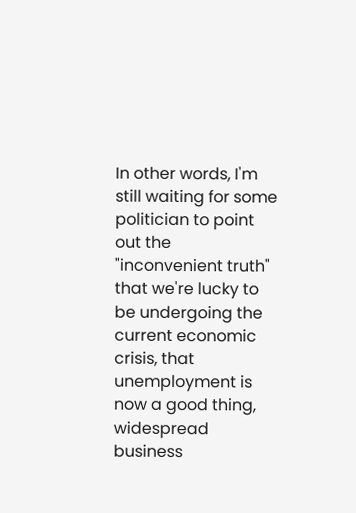In other words, I'm still waiting for some politician to point out the "inconvenient truth" that we're lucky to be undergoing the current economic crisis, that unemployment is now a good thing, widespread business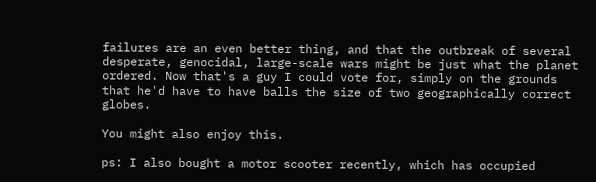failures are an even better thing, and that the outbreak of several desperate, genocidal, large-scale wars might be just what the planet ordered. Now that's a guy I could vote for, simply on the grounds that he'd have to have balls the size of two geographically correct globes.

You might also enjoy this.

ps: I also bought a motor scooter recently, which has occupied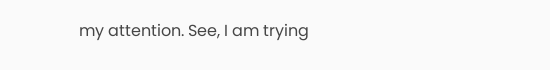my attention. See, I am trying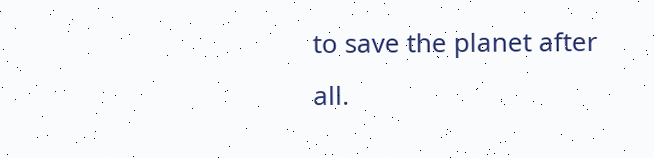to save the planet after all.